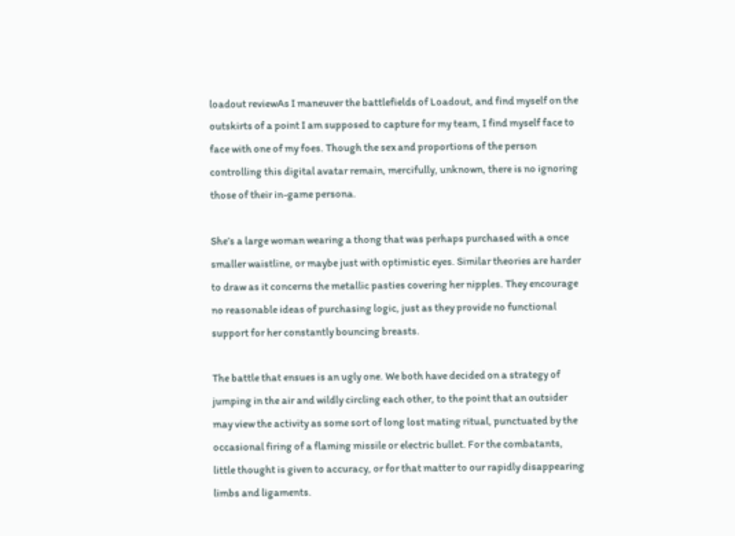loadout reviewAs I maneuver the battlefields of Loadout, and find myself on the outskirts of a point I am supposed to capture for my team, I find myself face to face with one of my foes. Though the sex and proportions of the person controlling this digital avatar remain, mercifully, unknown, there is no ignoring those of their in-game persona.

She’s a large woman wearing a thong that was perhaps purchased with a once smaller waistline, or maybe just with optimistic eyes. Similar theories are harder to draw as it concerns the metallic pasties covering her nipples. They encourage no reasonable ideas of purchasing logic, just as they provide no functional support for her constantly bouncing breasts.

The battle that ensues is an ugly one. We both have decided on a strategy of jumping in the air and wildly circling each other, to the point that an outsider may view the activity as some sort of long lost mating ritual, punctuated by the occasional firing of a flaming missile or electric bullet. For the combatants, little thought is given to accuracy, or for that matter to our rapidly disappearing limbs and ligaments.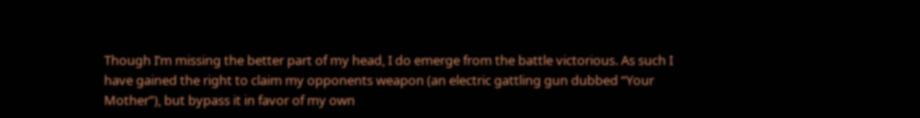Though I’m missing the better part of my head, I do emerge from the battle victorious. As such I have gained the right to claim my opponents weapon (an electric gattling gun dubbed “Your Mother”), but bypass it in favor of my own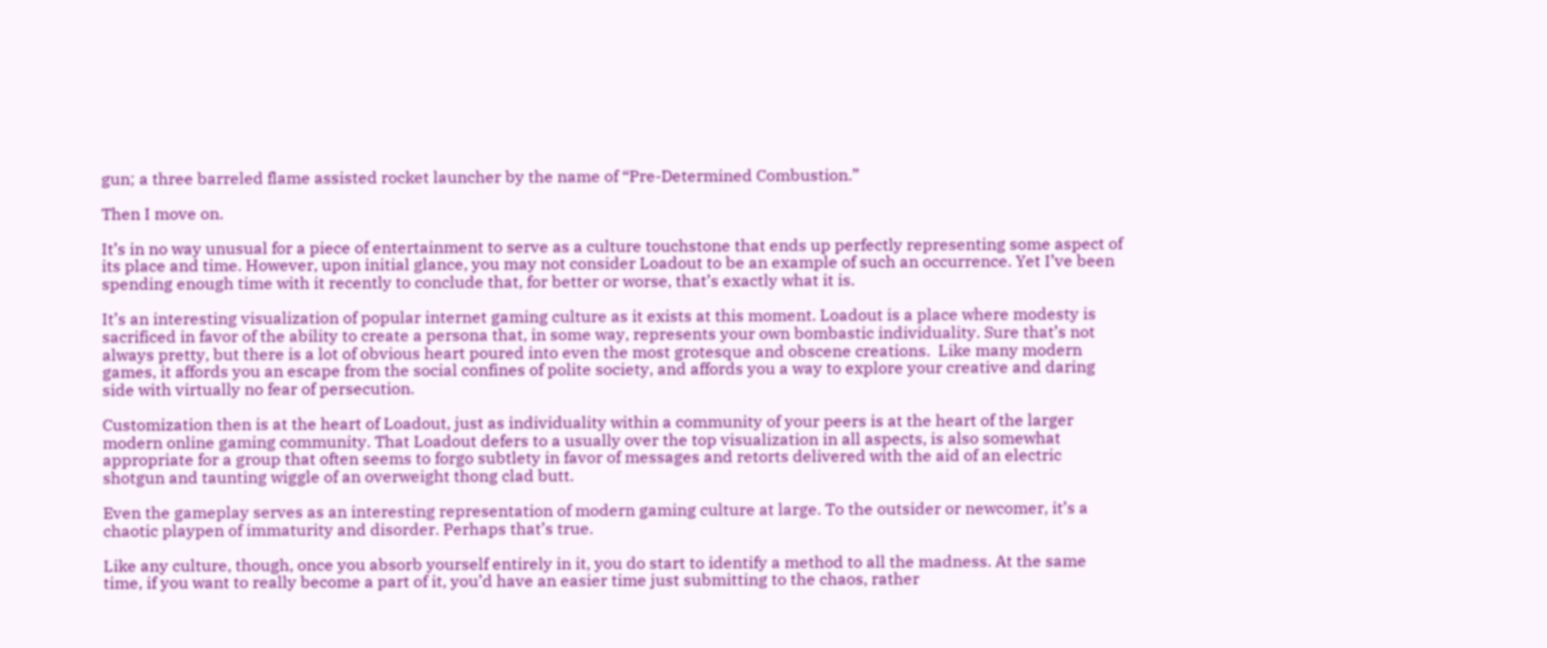gun; a three barreled flame assisted rocket launcher by the name of “Pre-Determined Combustion.”

Then I move on.

It’s in no way unusual for a piece of entertainment to serve as a culture touchstone that ends up perfectly representing some aspect of its place and time. However, upon initial glance, you may not consider Loadout to be an example of such an occurrence. Yet I’ve been spending enough time with it recently to conclude that, for better or worse, that’s exactly what it is.

It’s an interesting visualization of popular internet gaming culture as it exists at this moment. Loadout is a place where modesty is sacrificed in favor of the ability to create a persona that, in some way, represents your own bombastic individuality. Sure that’s not always pretty, but there is a lot of obvious heart poured into even the most grotesque and obscene creations.  Like many modern games, it affords you an escape from the social confines of polite society, and affords you a way to explore your creative and daring side with virtually no fear of persecution.

Customization then is at the heart of Loadout, just as individuality within a community of your peers is at the heart of the larger modern online gaming community. That Loadout defers to a usually over the top visualization in all aspects, is also somewhat appropriate for a group that often seems to forgo subtlety in favor of messages and retorts delivered with the aid of an electric shotgun and taunting wiggle of an overweight thong clad butt.

Even the gameplay serves as an interesting representation of modern gaming culture at large. To the outsider or newcomer, it’s a chaotic playpen of immaturity and disorder. Perhaps that’s true.

Like any culture, though, once you absorb yourself entirely in it, you do start to identify a method to all the madness. At the same time, if you want to really become a part of it, you’d have an easier time just submitting to the chaos, rather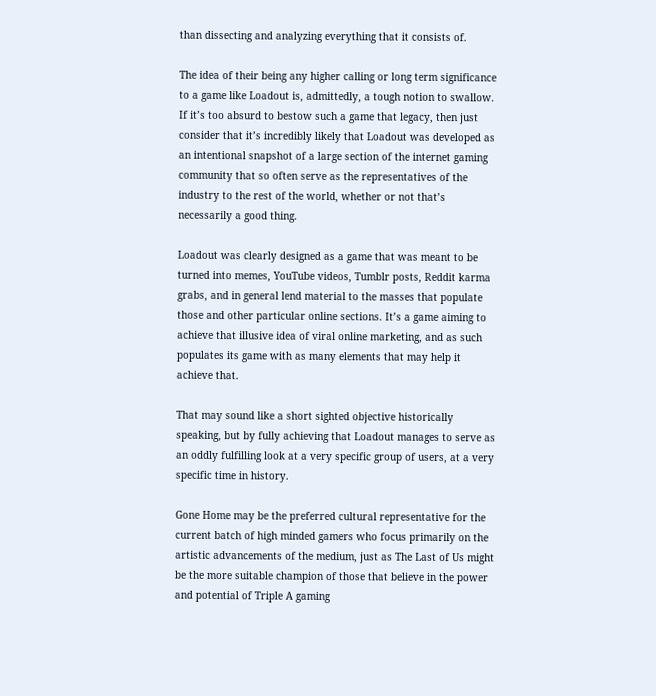than dissecting and analyzing everything that it consists of.

The idea of their being any higher calling or long term significance to a game like Loadout is, admittedly, a tough notion to swallow. If it’s too absurd to bestow such a game that legacy, then just consider that it’s incredibly likely that Loadout was developed as an intentional snapshot of a large section of the internet gaming community that so often serve as the representatives of the industry to the rest of the world, whether or not that’s necessarily a good thing.

Loadout was clearly designed as a game that was meant to be turned into memes, YouTube videos, Tumblr posts, Reddit karma grabs, and in general lend material to the masses that populate those and other particular online sections. It’s a game aiming to achieve that illusive idea of viral online marketing, and as such populates its game with as many elements that may help it achieve that.

That may sound like a short sighted objective historically speaking, but by fully achieving that Loadout manages to serve as an oddly fulfilling look at a very specific group of users, at a very specific time in history.

Gone Home may be the preferred cultural representative for the current batch of high minded gamers who focus primarily on the artistic advancements of the medium, just as The Last of Us might be the more suitable champion of those that believe in the power and potential of Triple A gaming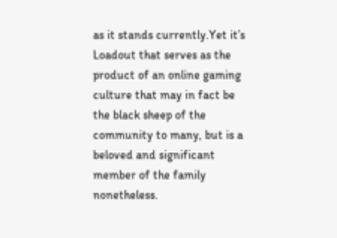as it stands currently.Yet it’s Loadout that serves as the product of an online gaming culture that may in fact be the black sheep of the community to many, but is a beloved and significant member of the family nonetheless.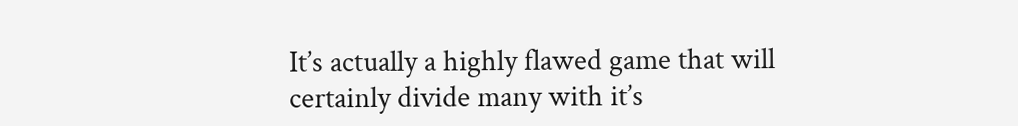It’s actually a highly flawed game that will certainly divide many with it’s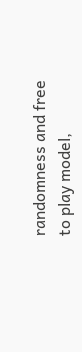randomness and free to play model,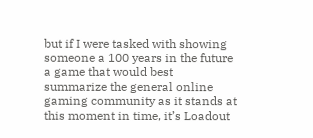but if I were tasked with showing someone a 100 years in the future a game that would best summarize the general online gaming community as it stands at this moment in time, it’s Loadout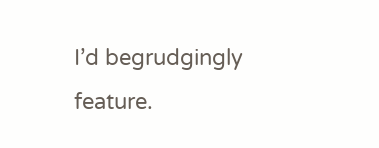I’d begrudgingly feature.